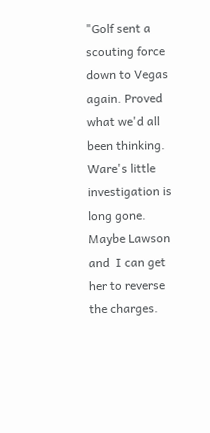"Golf sent a scouting force down to Vegas again. Proved what we'd all been thinking. Ware's little investigation is long gone. Maybe Lawson and  I can get her to reverse the charges.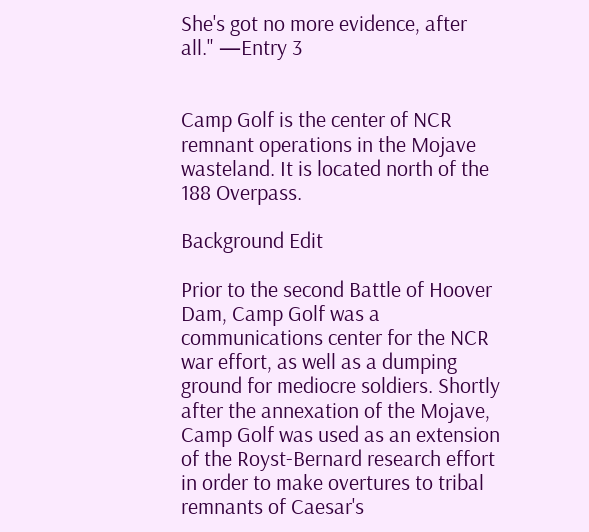She's got no more evidence, after all." —Entry 3


Camp Golf is the center of NCR remnant operations in the Mojave wasteland. It is located north of the 188 Overpass.

Background Edit

Prior to the second Battle of Hoover Dam, Camp Golf was a communications center for the NCR war effort, as well as a dumping ground for mediocre soldiers. Shortly after the annexation of the Mojave, Camp Golf was used as an extension of the Royst-Bernard research effort in order to make overtures to tribal remnants of Caesar's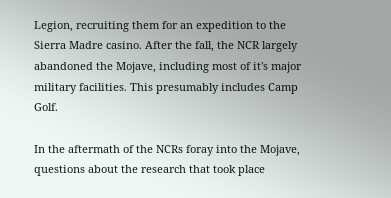Legion, recruiting them for an expedition to the Sierra Madre casino. After the fall, the NCR largely abandoned the Mojave, including most of it's major military facilities. This presumably includes Camp Golf.

In the aftermath of the NCRs foray into the Mojave, questions about the research that took place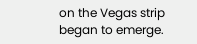on the Vegas strip began to emerge.